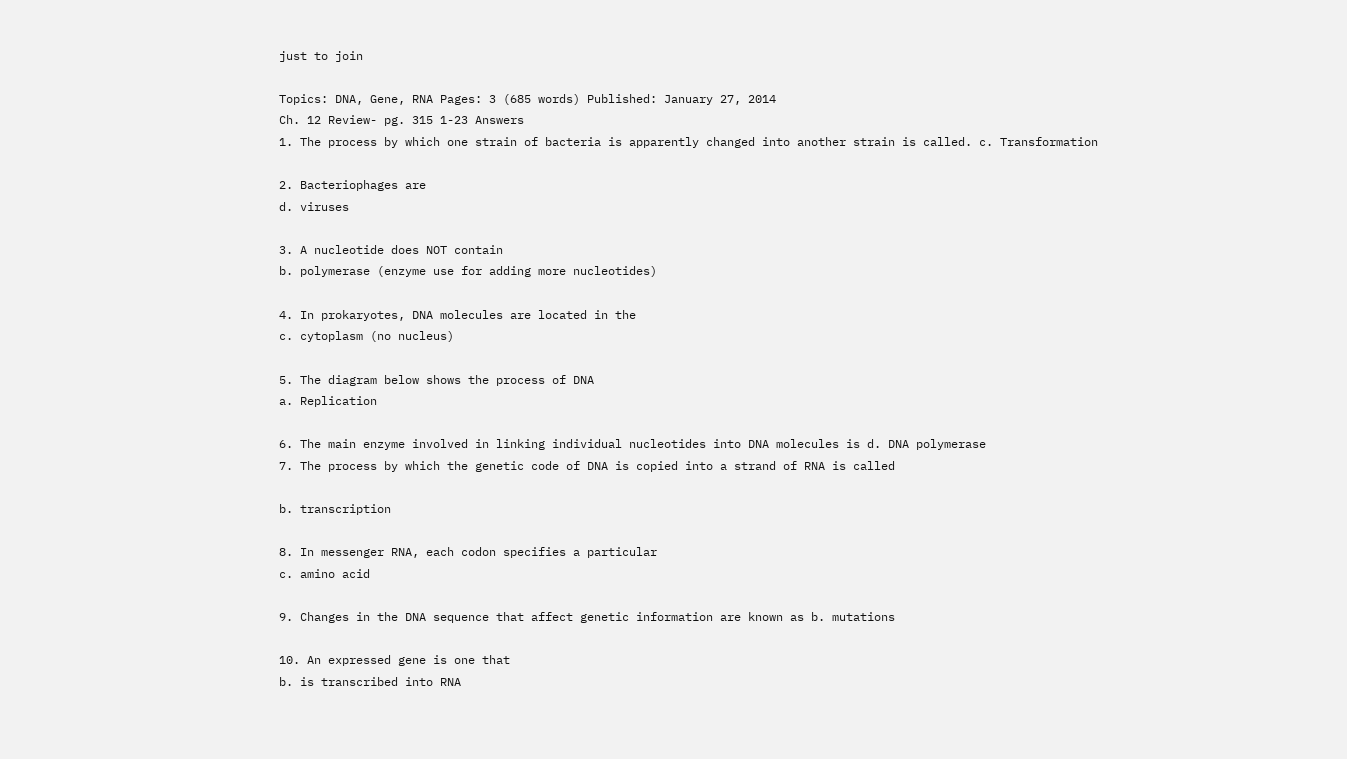just to join

Topics: DNA, Gene, RNA Pages: 3 (685 words) Published: January 27, 2014
Ch. 12 Review- pg. 315 1-23 Answers
1. The process by which one strain of bacteria is apparently changed into another strain is called. c. Transformation

2. Bacteriophages are
d. viruses

3. A nucleotide does NOT contain
b. polymerase (enzyme use for adding more nucleotides)

4. In prokaryotes, DNA molecules are located in the
c. cytoplasm (no nucleus)

5. The diagram below shows the process of DNA
a. Replication

6. The main enzyme involved in linking individual nucleotides into DNA molecules is d. DNA polymerase
7. The process by which the genetic code of DNA is copied into a strand of RNA is called

b. transcription

8. In messenger RNA, each codon specifies a particular
c. amino acid

9. Changes in the DNA sequence that affect genetic information are known as b. mutations

10. An expressed gene is one that
b. is transcribed into RNA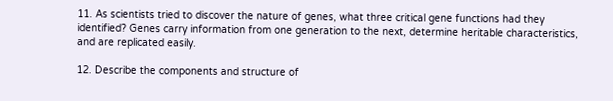11. As scientists tried to discover the nature of genes, what three critical gene functions had they identified? Genes carry information from one generation to the next, determine heritable characteristics, and are replicated easily.

12. Describe the components and structure of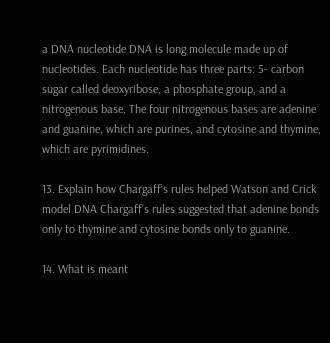a DNA nucleotide DNA is long molecule made up of nucleotides. Each nucleotide has three parts: 5- carbon sugar called deoxyribose, a phosphate group, and a nitrogenous base. The four nitrogenous bases are adenine and guanine, which are purines, and cytosine and thymine, which are pyrimidines.

13. Explain how Chargaff’s rules helped Watson and Crick model DNA Chargaff’s rules suggested that adenine bonds only to thymine and cytosine bonds only to guanine.

14. What is meant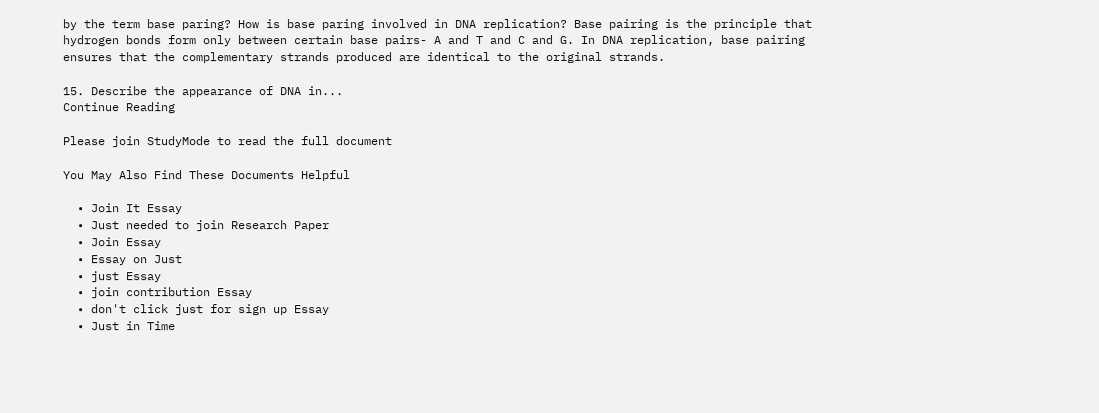by the term base paring? How is base paring involved in DNA replication? Base pairing is the principle that hydrogen bonds form only between certain base pairs- A and T and C and G. In DNA replication, base pairing ensures that the complementary strands produced are identical to the original strands.

15. Describe the appearance of DNA in...
Continue Reading

Please join StudyMode to read the full document

You May Also Find These Documents Helpful

  • Join It Essay
  • Just needed to join Research Paper
  • Join Essay
  • Essay on Just
  • just Essay
  • join contribution Essay
  • don't click just for sign up Essay
  • Just in Time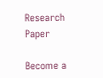Research Paper

Become a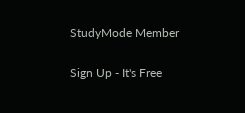StudyMode Member

Sign Up - It's Free